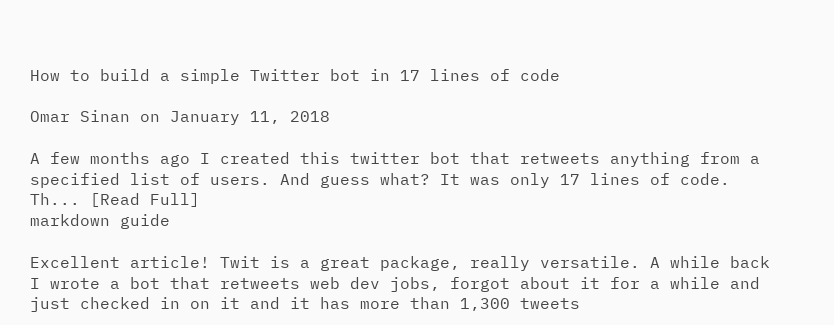How to build a simple Twitter bot in 17 lines of code

Omar Sinan on January 11, 2018

A few months ago I created this twitter bot that retweets anything from a specified list of users. And guess what? It was only 17 lines of code. Th... [Read Full]
markdown guide

Excellent article! Twit is a great package, really versatile. A while back I wrote a bot that retweets web dev jobs, forgot about it for a while and just checked in on it and it has more than 1,300 tweets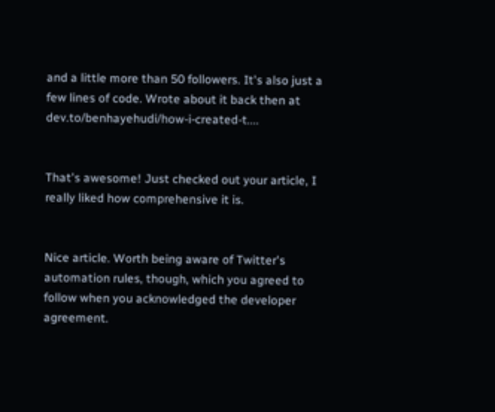and a little more than 50 followers. It's also just a few lines of code. Wrote about it back then at dev.to/benhayehudi/how-i-created-t....


That's awesome! Just checked out your article, I really liked how comprehensive it is.


Nice article. Worth being aware of Twitter's automation rules, though, which you agreed to follow when you acknowledged the developer agreement.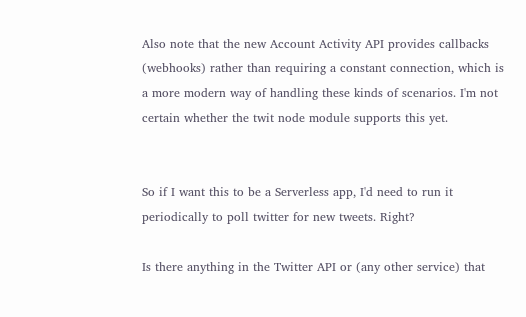Also note that the new Account Activity API provides callbacks (webhooks) rather than requiring a constant connection, which is a more modern way of handling these kinds of scenarios. I'm not certain whether the twit node module supports this yet.


So if I want this to be a Serverless app, I'd need to run it periodically to poll twitter for new tweets. Right?

Is there anything in the Twitter API or (any other service) that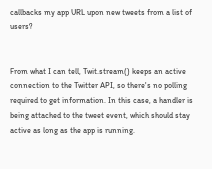callbacks my app URL upon new tweets from a list of users?


From what I can tell, Twit.stream() keeps an active connection to the Twitter API, so there's no polling required to get information. In this case, a handler is being attached to the tweet event, which should stay active as long as the app is running.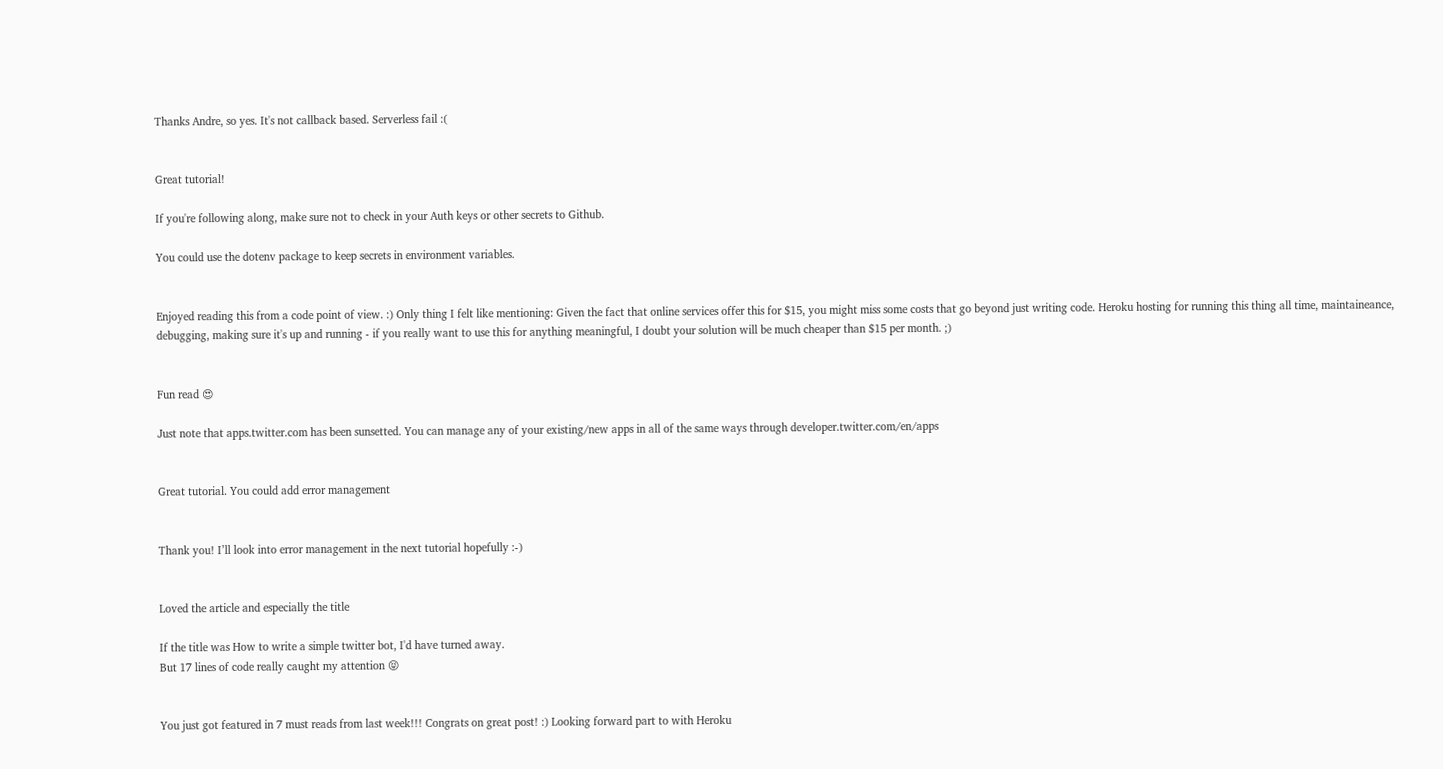Thanks Andre, so yes. It's not callback based. Serverless fail :(


Great tutorial!

If you're following along, make sure not to check in your Auth keys or other secrets to Github.

You could use the dotenv package to keep secrets in environment variables.


Enjoyed reading this from a code point of view. :) Only thing I felt like mentioning: Given the fact that online services offer this for $15, you might miss some costs that go beyond just writing code. Heroku hosting for running this thing all time, maintaineance, debugging, making sure it's up and running - if you really want to use this for anything meaningful, I doubt your solution will be much cheaper than $15 per month. ;)


Fun read 😍

Just note that apps.twitter.com has been sunsetted. You can manage any of your existing/new apps in all of the same ways through developer.twitter.com/en/apps


Great tutorial. You could add error management


Thank you! I’ll look into error management in the next tutorial hopefully :-)


Loved the article and especially the title

If the title was How to write a simple twitter bot, I'd have turned away.
But 17 lines of code really caught my attention 😝


You just got featured in 7 must reads from last week!!! Congrats on great post! :) Looking forward part to with Heroku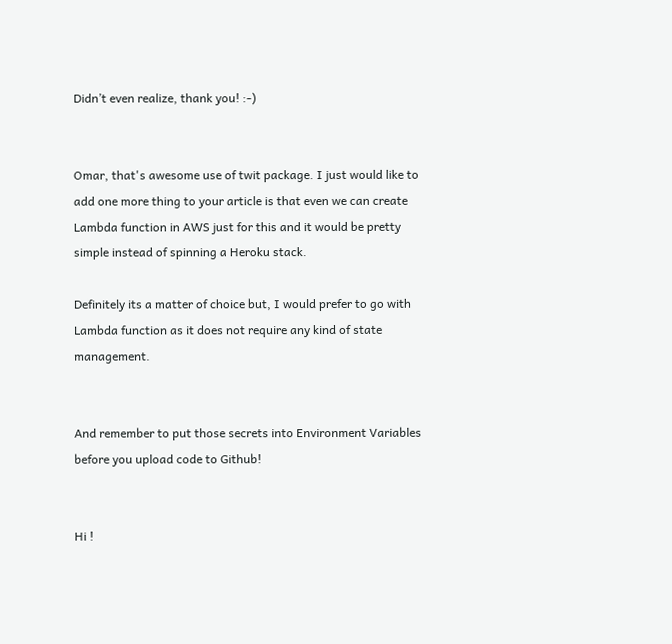Didn’t even realize, thank you! :-)


Omar, that's awesome use of twit package. I just would like to add one more thing to your article is that even we can create Lambda function in AWS just for this and it would be pretty simple instead of spinning a Heroku stack.

Definitely its a matter of choice but, I would prefer to go with Lambda function as it does not require any kind of state management.


And remember to put those secrets into Environment Variables before you upload code to Github!


Hi !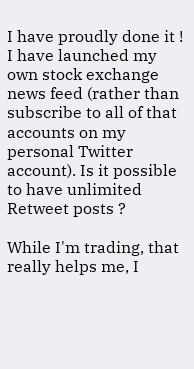I have proudly done it ! I have launched my own stock exchange news feed (rather than subscribe to all of that accounts on my personal Twitter account). Is it possible to have unlimited Retweet posts ?

While I'm trading, that really helps me, I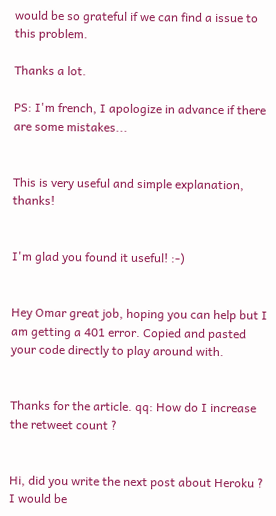would be so grateful if we can find a issue to this problem.

Thanks a lot.

PS: I'm french, I apologize in advance if there are some mistakes...


This is very useful and simple explanation, thanks!


I'm glad you found it useful! :-)


Hey Omar great job, hoping you can help but I am getting a 401 error. Copied and pasted your code directly to play around with.


Thanks for the article. qq: How do I increase the retweet count ?


Hi, did you write the next post about Heroku ? I would be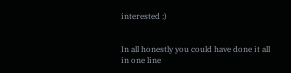interested :)


In all honestly you could have done it all in one line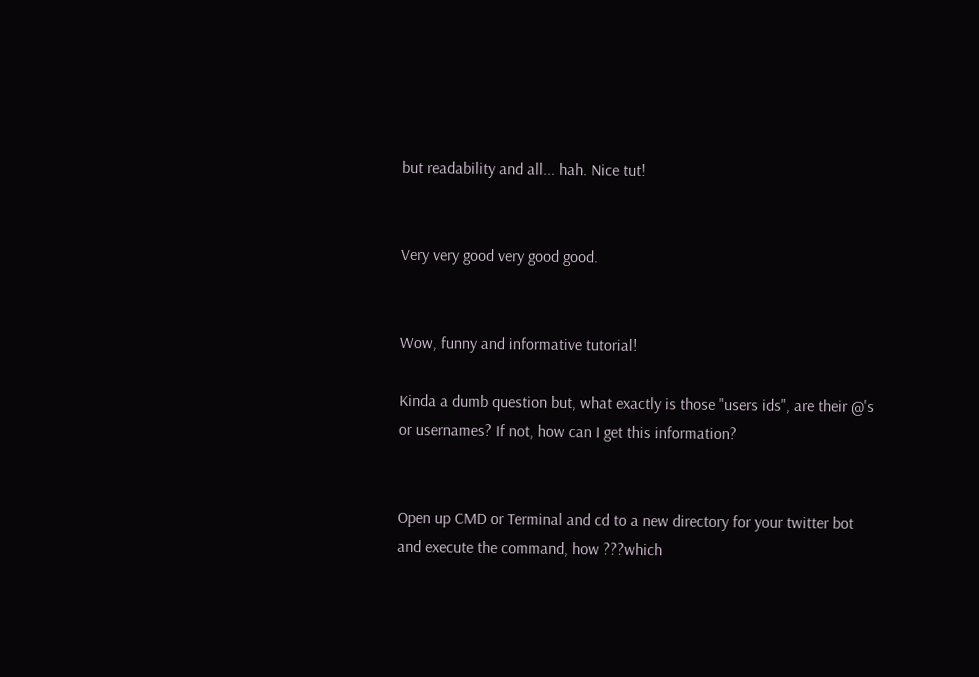but readability and all... hah. Nice tut!


Very very good very good good.


Wow, funny and informative tutorial!

Kinda a dumb question but, what exactly is those "users ids", are their @'s or usernames? If not, how can I get this information?


Open up CMD or Terminal and cd to a new directory for your twitter bot and execute the command, how ???which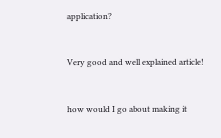application?


Very good and well explained article!


how would I go about making it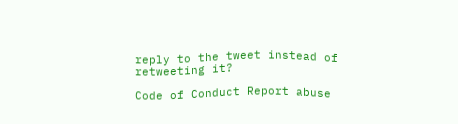reply to the tweet instead of retweeting it?

Code of Conduct Report abuse